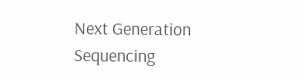Next Generation Sequencing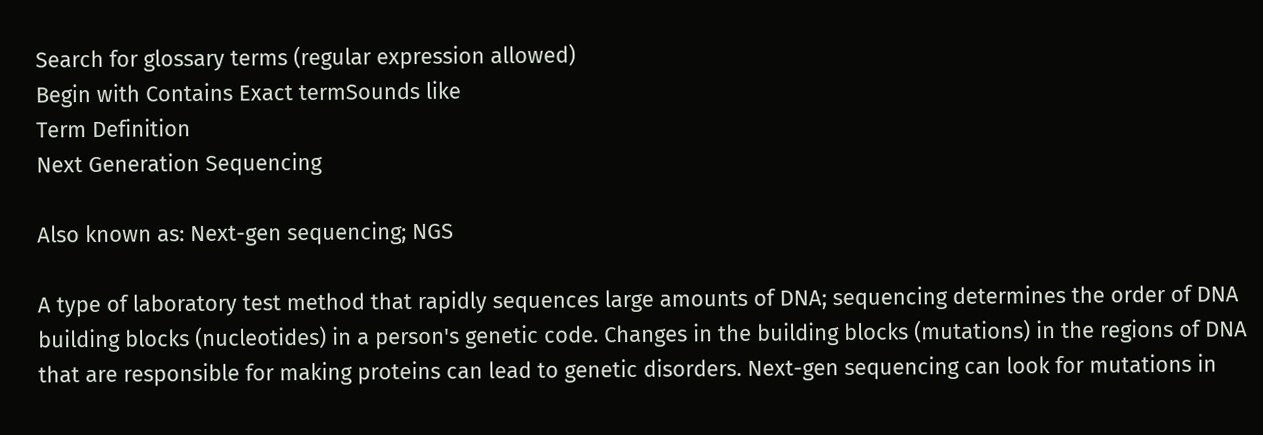Search for glossary terms (regular expression allowed)
Begin with Contains Exact termSounds like
Term Definition
Next Generation Sequencing

Also known as: Next-gen sequencing; NGS

A type of laboratory test method that rapidly sequences large amounts of DNA; sequencing determines the order of DNA building blocks (nucleotides) in a person's genetic code. Changes in the building blocks (mutations) in the regions of DNA that are responsible for making proteins can lead to genetic disorders. Next-gen sequencing can look for mutations in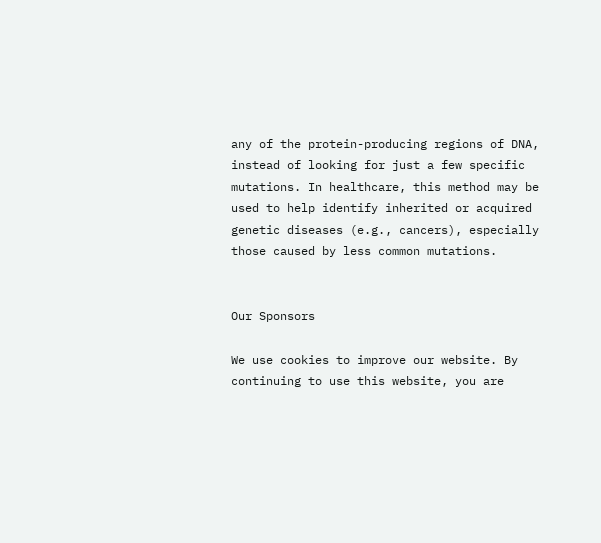any of the protein-producing regions of DNA, instead of looking for just a few specific mutations. In healthcare, this method may be used to help identify inherited or acquired genetic diseases (e.g., cancers), especially those caused by less common mutations.


Our Sponsors

We use cookies to improve our website. By continuing to use this website, you are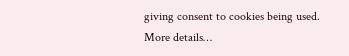giving consent to cookies being used. More details…